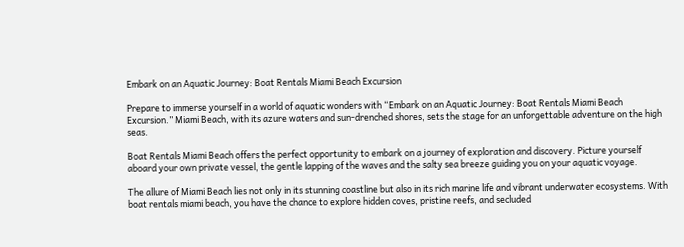Embark on an Aquatic Journey: Boat Rentals Miami Beach Excursion

Prepare to immerse yourself in a world of aquatic wonders with “Embark on an Aquatic Journey: Boat Rentals Miami Beach Excursion.” Miami Beach, with its azure waters and sun-drenched shores, sets the stage for an unforgettable adventure on the high seas.

Boat Rentals Miami Beach offers the perfect opportunity to embark on a journey of exploration and discovery. Picture yourself aboard your own private vessel, the gentle lapping of the waves and the salty sea breeze guiding you on your aquatic voyage.

The allure of Miami Beach lies not only in its stunning coastline but also in its rich marine life and vibrant underwater ecosystems. With boat rentals miami beach, you have the chance to explore hidden coves, pristine reefs, and secluded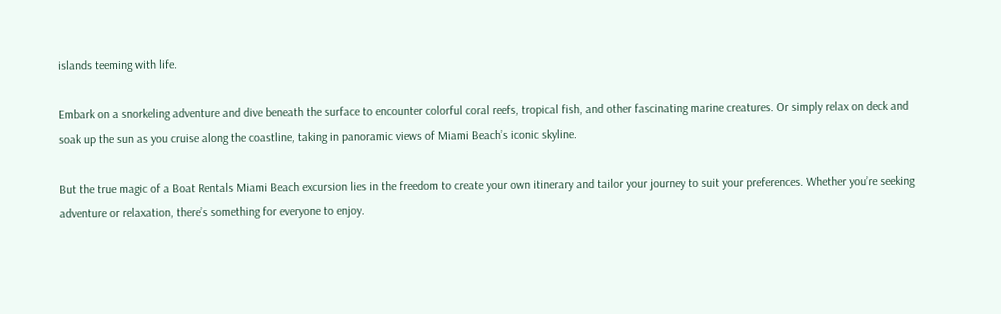islands teeming with life.

Embark on a snorkeling adventure and dive beneath the surface to encounter colorful coral reefs, tropical fish, and other fascinating marine creatures. Or simply relax on deck and soak up the sun as you cruise along the coastline, taking in panoramic views of Miami Beach’s iconic skyline.

But the true magic of a Boat Rentals Miami Beach excursion lies in the freedom to create your own itinerary and tailor your journey to suit your preferences. Whether you’re seeking adventure or relaxation, there’s something for everyone to enjoy.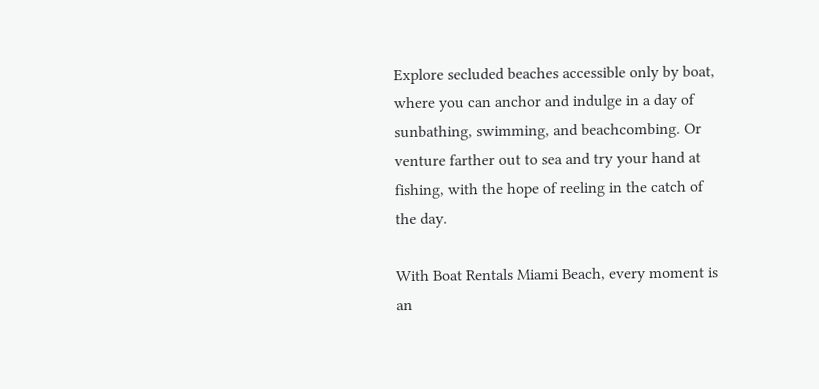Explore secluded beaches accessible only by boat, where you can anchor and indulge in a day of sunbathing, swimming, and beachcombing. Or venture farther out to sea and try your hand at fishing, with the hope of reeling in the catch of the day.

With Boat Rentals Miami Beach, every moment is an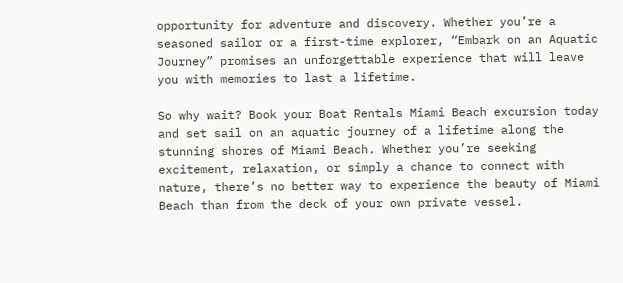opportunity for adventure and discovery. Whether you’re a seasoned sailor or a first-time explorer, “Embark on an Aquatic Journey” promises an unforgettable experience that will leave you with memories to last a lifetime.

So why wait? Book your Boat Rentals Miami Beach excursion today and set sail on an aquatic journey of a lifetime along the stunning shores of Miami Beach. Whether you’re seeking excitement, relaxation, or simply a chance to connect with nature, there’s no better way to experience the beauty of Miami Beach than from the deck of your own private vessel.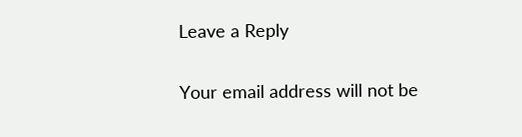Leave a Reply

Your email address will not be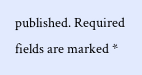published. Required fields are marked *